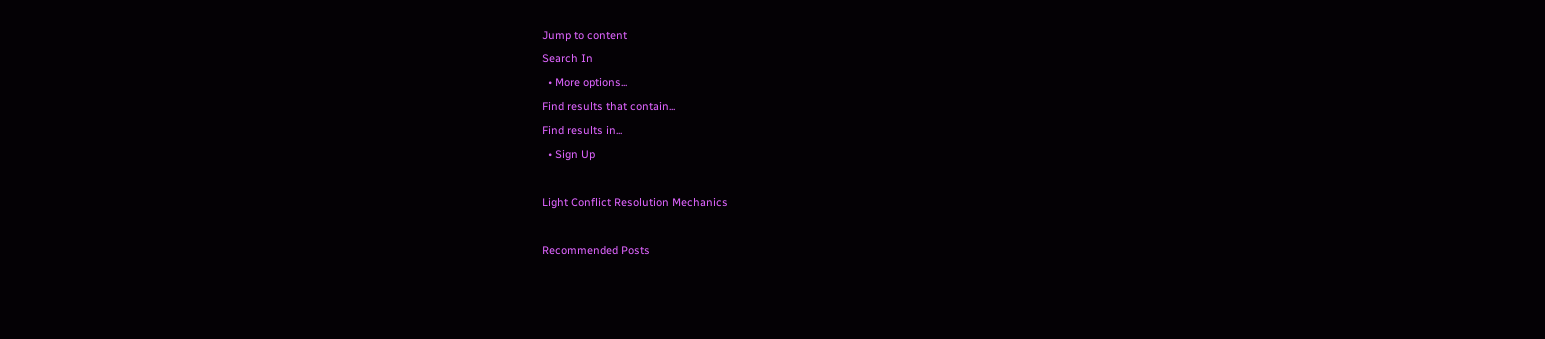Jump to content
Search In
  • More options...
Find results that contain...
Find results in...
  • Sign Up

Light Conflict Resolution Mechanics

Recommended Posts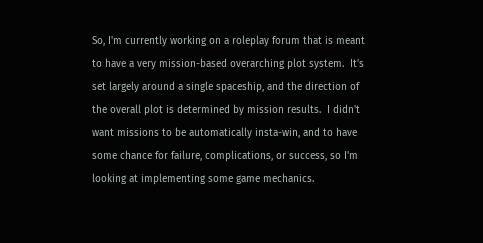So, I'm currently working on a roleplay forum that is meant to have a very mission-based overarching plot system.  It's set largely around a single spaceship, and the direction of the overall plot is determined by mission results.  I didn't want missions to be automatically insta-win, and to have some chance for failure, complications, or success, so I'm looking at implementing some game mechanics.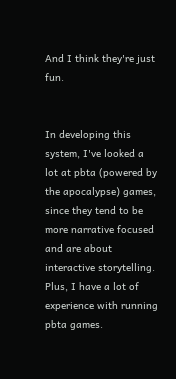And I think they're just fun.


In developing this system, I've looked a lot at pbta (powered by the apocalypse) games, since they tend to be more narrative focused and are about interactive storytelling.  Plus, I have a lot of experience with running pbta games.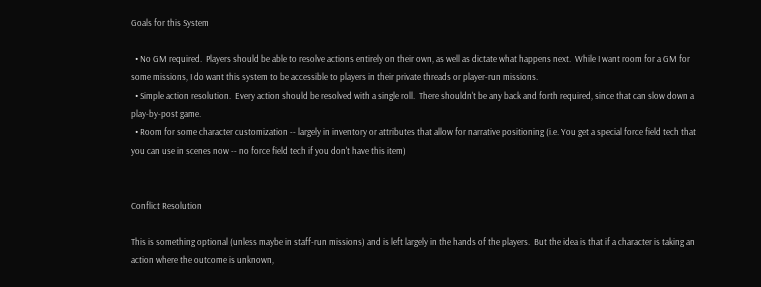Goals for this System

  • No GM required.  Players should be able to resolve actions entirely on their own, as well as dictate what happens next.  While I want room for a GM for some missions, I do want this system to be accessible to players in their private threads or player-run missions.
  • Simple action resolution.  Every action should be resolved with a single roll.  There shouldn't be any back and forth required, since that can slow down a play-by-post game.
  • Room for some character customization -- largely in inventory or attributes that allow for narrative positioning (i.e. You get a special force field tech that you can use in scenes now -- no force field tech if you don't have this item)


Conflict Resolution

This is something optional (unless maybe in staff-run missions) and is left largely in the hands of the players.  But the idea is that if a character is taking an action where the outcome is unknown,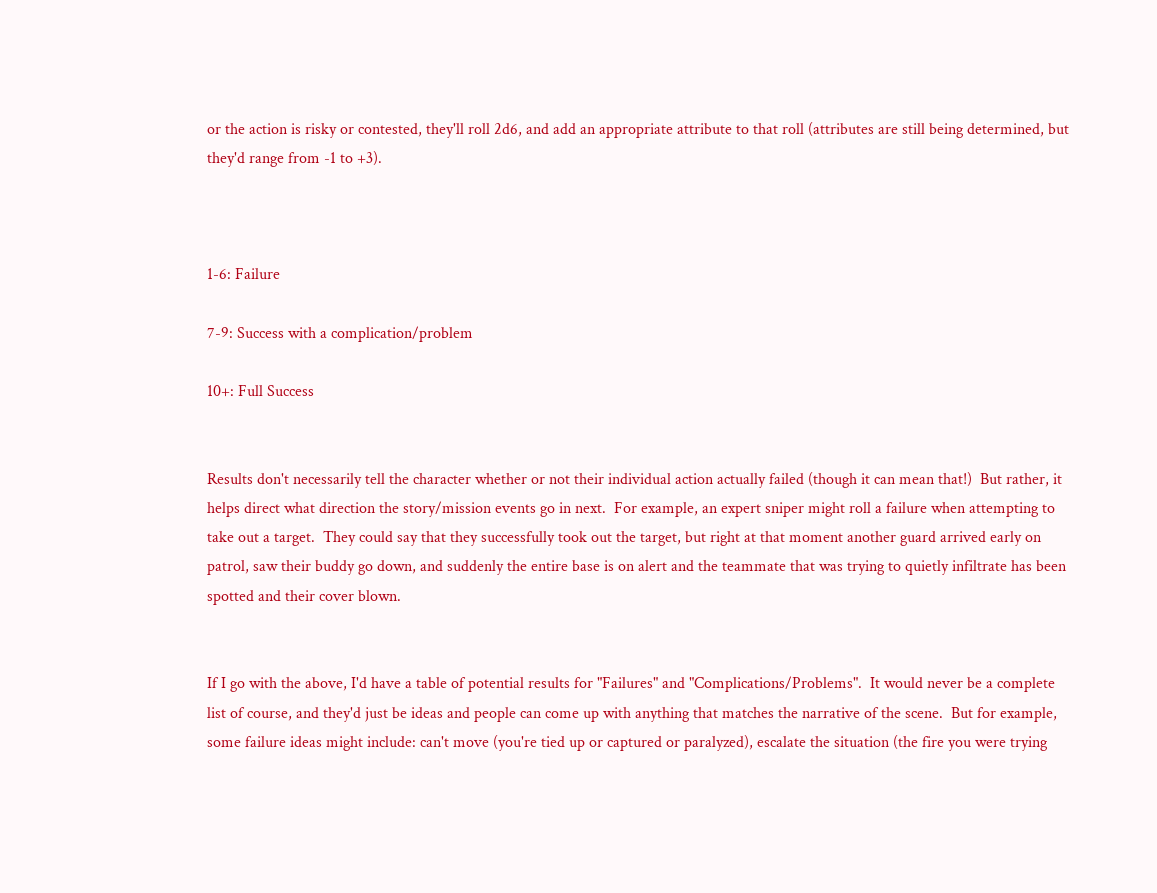or the action is risky or contested, they'll roll 2d6, and add an appropriate attribute to that roll (attributes are still being determined, but they'd range from -1 to +3).



1-6: Failure

7-9: Success with a complication/problem

10+: Full Success


Results don't necessarily tell the character whether or not their individual action actually failed (though it can mean that!)  But rather, it helps direct what direction the story/mission events go in next.  For example, an expert sniper might roll a failure when attempting to take out a target.  They could say that they successfully took out the target, but right at that moment another guard arrived early on patrol, saw their buddy go down, and suddenly the entire base is on alert and the teammate that was trying to quietly infiltrate has been spotted and their cover blown.


If I go with the above, I'd have a table of potential results for "Failures" and "Complications/Problems".  It would never be a complete list of course, and they'd just be ideas and people can come up with anything that matches the narrative of the scene.  But for example, some failure ideas might include: can't move (you're tied up or captured or paralyzed), escalate the situation (the fire you were trying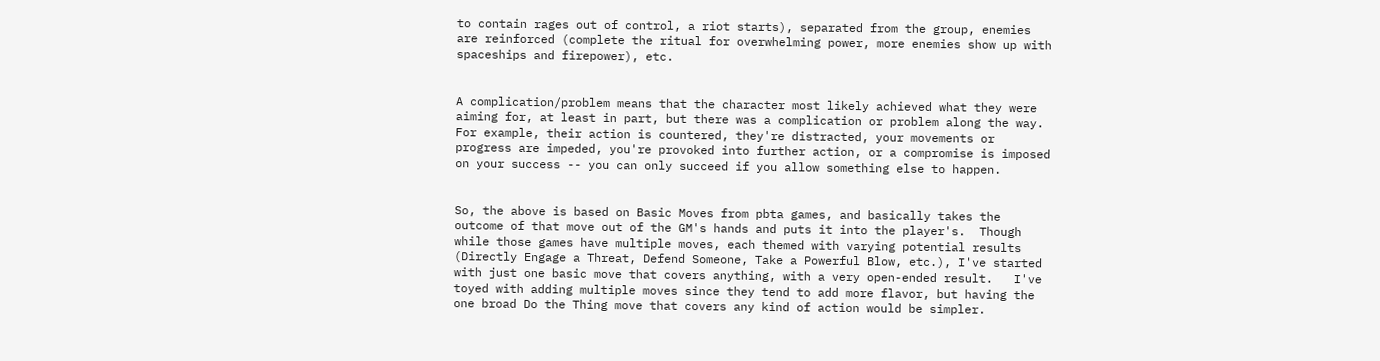to contain rages out of control, a riot starts), separated from the group, enemies are reinforced (complete the ritual for overwhelming power, more enemies show up with spaceships and firepower), etc.


A complication/problem means that the character most likely achieved what they were aiming for, at least in part, but there was a complication or problem along the way.  For example, their action is countered, they're distracted, your movements or progress are impeded, you're provoked into further action, or a compromise is imposed on your success -- you can only succeed if you allow something else to happen.


So, the above is based on Basic Moves from pbta games, and basically takes the outcome of that move out of the GM's hands and puts it into the player's.  Though while those games have multiple moves, each themed with varying potential results (Directly Engage a Threat, Defend Someone, Take a Powerful Blow, etc.), I've started with just one basic move that covers anything, with a very open-ended result.   I've toyed with adding multiple moves since they tend to add more flavor, but having the one broad Do the Thing move that covers any kind of action would be simpler.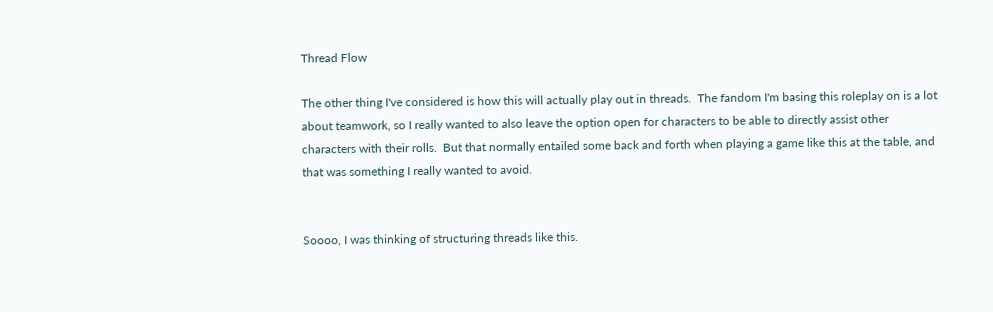Thread Flow

The other thing I've considered is how this will actually play out in threads.  The fandom I'm basing this roleplay on is a lot about teamwork, so I really wanted to also leave the option open for characters to be able to directly assist other characters with their rolls.  But that normally entailed some back and forth when playing a game like this at the table, and that was something I really wanted to avoid.


Soooo, I was thinking of structuring threads like this.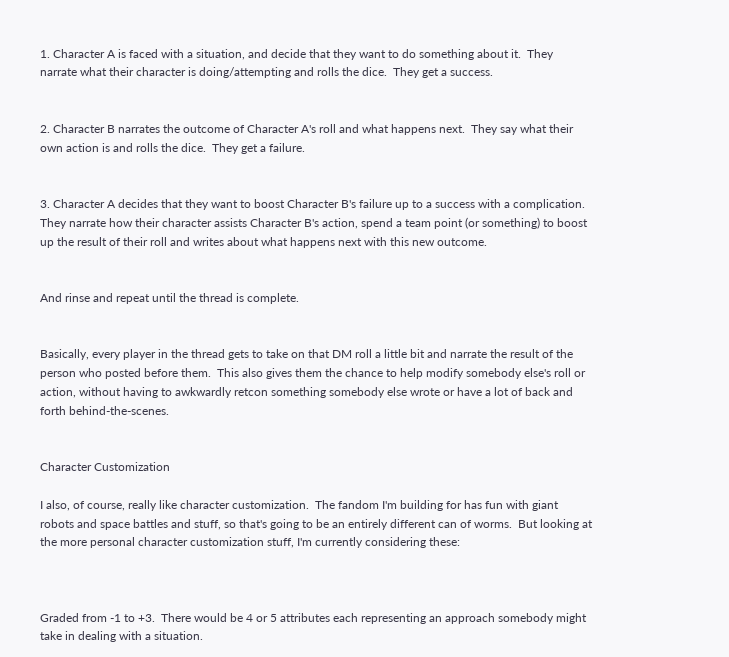1. Character A is faced with a situation, and decide that they want to do something about it.  They narrate what their character is doing/attempting and rolls the dice.  They get a success.


2. Character B narrates the outcome of Character A's roll and what happens next.  They say what their own action is and rolls the dice.  They get a failure.


3. Character A decides that they want to boost Character B's failure up to a success with a complication.  They narrate how their character assists Character B's action, spend a team point (or something) to boost up the result of their roll and writes about what happens next with this new outcome.


And rinse and repeat until the thread is complete.


Basically, every player in the thread gets to take on that DM roll a little bit and narrate the result of the person who posted before them.  This also gives them the chance to help modify somebody else's roll or action, without having to awkwardly retcon something somebody else wrote or have a lot of back and forth behind-the-scenes.


Character Customization

I also, of course, really like character customization.  The fandom I'm building for has fun with giant robots and space battles and stuff, so that's going to be an entirely different can of worms.  But looking at the more personal character customization stuff, I'm currently considering these:



Graded from -1 to +3.  There would be 4 or 5 attributes each representing an approach somebody might take in dealing with a situation.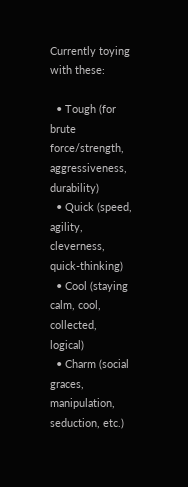Currently toying with these:

  • Tough (for brute force/strength, aggressiveness, durability)
  • Quick (speed, agility, cleverness, quick-thinking)
  • Cool (staying calm, cool, collected, logical)
  • Charm (social graces, manipulation, seduction, etc.)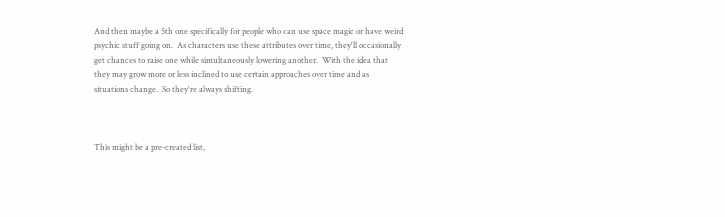And then maybe a 5th one specifically for people who can use space magic or have weird psychic stuff going on.  As characters use these attributes over time, they'll occasionally get chances to raise one while simultaneously lowering another.  With the idea that they may grow more or less inclined to use certain approaches over time and as situations change.  So they're always shifting.



This might be a pre-created list,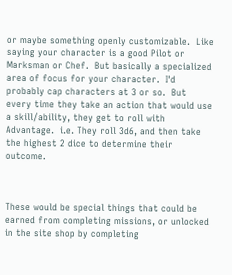or maybe something openly customizable.  Like saying your character is a good Pilot or Marksman or Chef.  But basically a specialized area of focus for your character.  I'd probably cap characters at 3 or so.  But every time they take an action that would use a skill/ability, they get to roll with Advantage.  i.e. They roll 3d6, and then take the highest 2 dice to determine their outcome.



These would be special things that could be earned from completing missions, or unlocked in the site shop by completing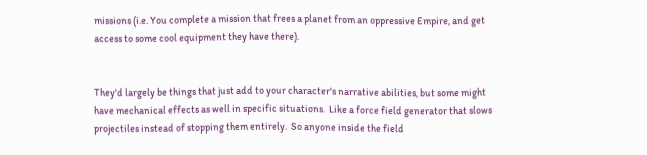missions (i.e. You complete a mission that frees a planet from an oppressive Empire, and get access to some cool equipment they have there).


They'd largely be things that just add to your character's narrative abilities, but some might have mechanical effects as well in specific situations.  Like a force field generator that slows projectiles instead of stopping them entirely.  So anyone inside the field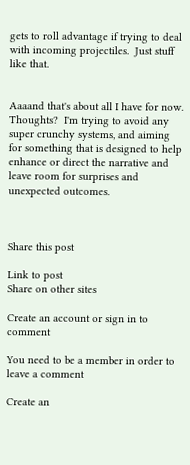gets to roll advantage if trying to deal with incoming projectiles.  Just stuff like that.


Aaaand that's about all I have for now.  Thoughts?  I'm trying to avoid any super crunchy systems, and aiming for something that is designed to help enhance or direct the narrative and leave room for surprises and unexpected outcomes.



Share this post

Link to post
Share on other sites

Create an account or sign in to comment

You need to be a member in order to leave a comment

Create an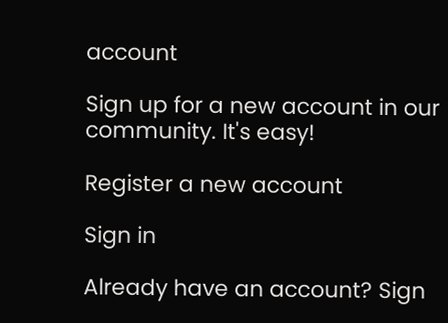account

Sign up for a new account in our community. It's easy!

Register a new account

Sign in

Already have an account? Sign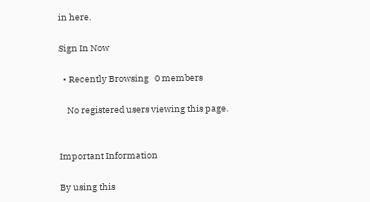in here.

Sign In Now

  • Recently Browsing   0 members

    No registered users viewing this page.


Important Information

By using this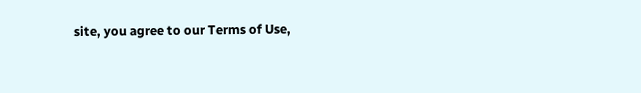site, you agree to our Terms of Use,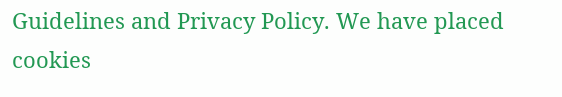Guidelines and Privacy Policy. We have placed cookies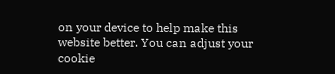on your device to help make this website better. You can adjust your cookie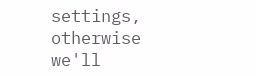settings, otherwise we'll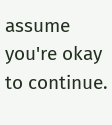assume you're okay to continue.